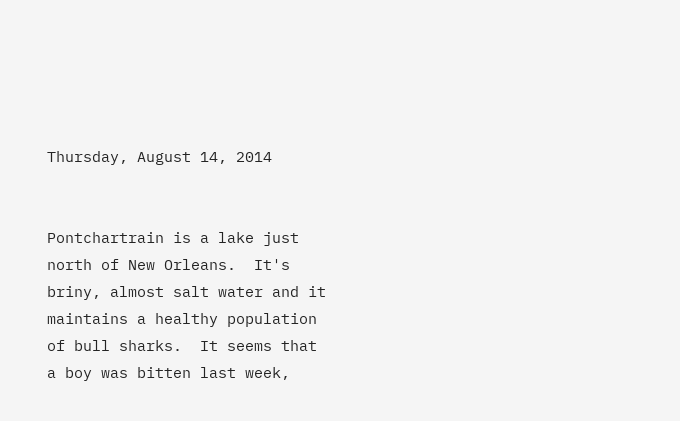Thursday, August 14, 2014


Pontchartrain is a lake just north of New Orleans.  It's briny, almost salt water and it maintains a healthy population of bull sharks.  It seems that a boy was bitten last week,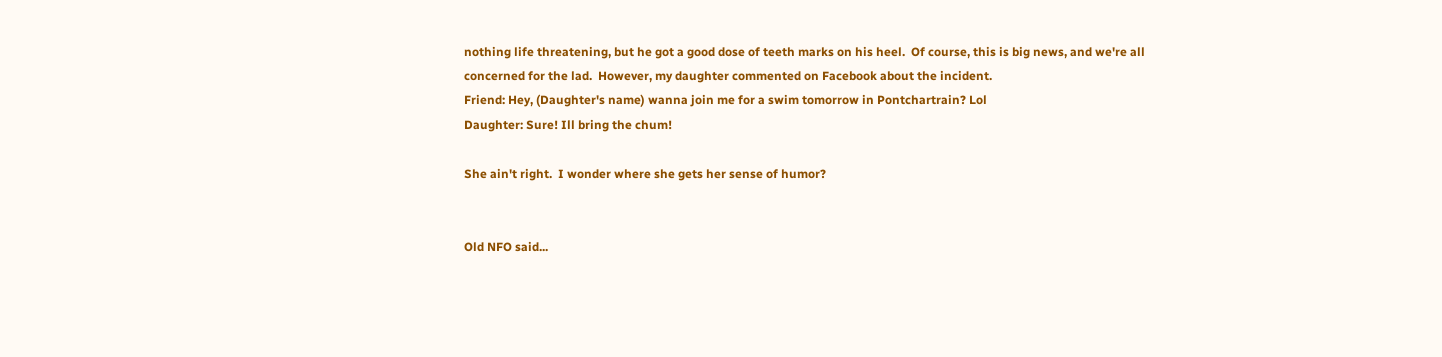nothing life threatening, but he got a good dose of teeth marks on his heel.  Of course, this is big news, and we're all concerned for the lad.  However, my daughter commented on Facebook about the incident.
Friend: Hey, (Daughter's name) wanna join me for a swim tomorrow in Pontchartrain? Lol
Daughter: Sure! Ill bring the chum!

She ain't right.  I wonder where she gets her sense of humor?


Old NFO said...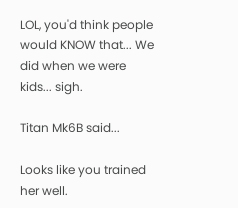LOL, you'd think people would KNOW that... We did when we were kids... sigh.

Titan Mk6B said...

Looks like you trained her well.